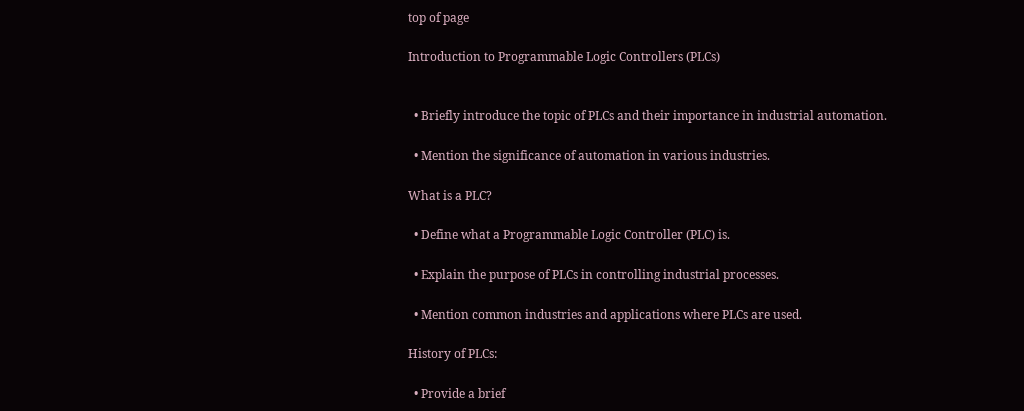top of page

Introduction to Programmable Logic Controllers (PLCs)


  • Briefly introduce the topic of PLCs and their importance in industrial automation.

  • Mention the significance of automation in various industries.

What is a PLC?

  • Define what a Programmable Logic Controller (PLC) is.

  • Explain the purpose of PLCs in controlling industrial processes.

  • Mention common industries and applications where PLCs are used.

History of PLCs:

  • Provide a brief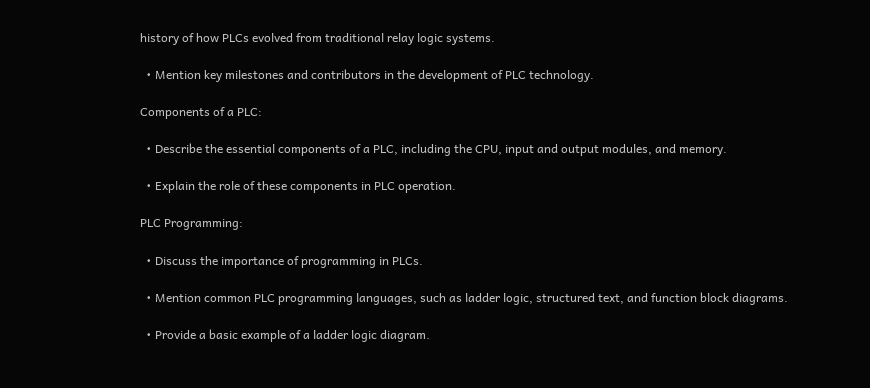history of how PLCs evolved from traditional relay logic systems.

  • Mention key milestones and contributors in the development of PLC technology.

Components of a PLC:

  • Describe the essential components of a PLC, including the CPU, input and output modules, and memory.

  • Explain the role of these components in PLC operation.

PLC Programming:

  • Discuss the importance of programming in PLCs.

  • Mention common PLC programming languages, such as ladder logic, structured text, and function block diagrams.

  • Provide a basic example of a ladder logic diagram.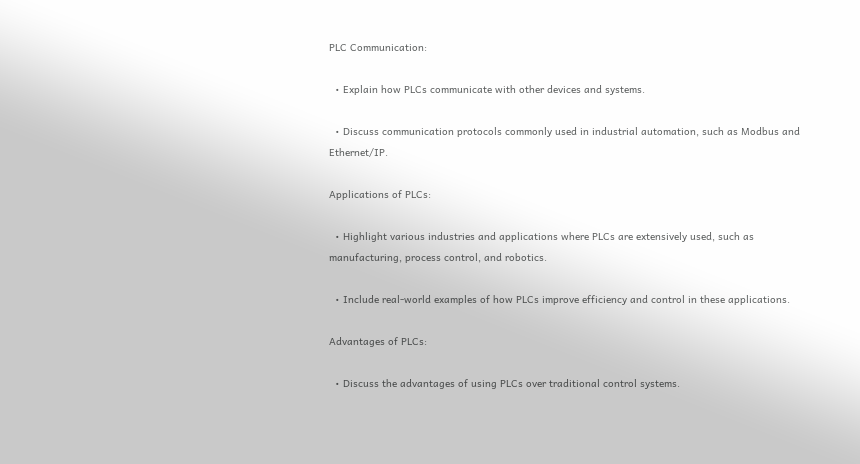PLC Communication:

  • Explain how PLCs communicate with other devices and systems.

  • Discuss communication protocols commonly used in industrial automation, such as Modbus and Ethernet/IP.

Applications of PLCs:

  • Highlight various industries and applications where PLCs are extensively used, such as manufacturing, process control, and robotics.

  • Include real-world examples of how PLCs improve efficiency and control in these applications.

Advantages of PLCs:

  • Discuss the advantages of using PLCs over traditional control systems.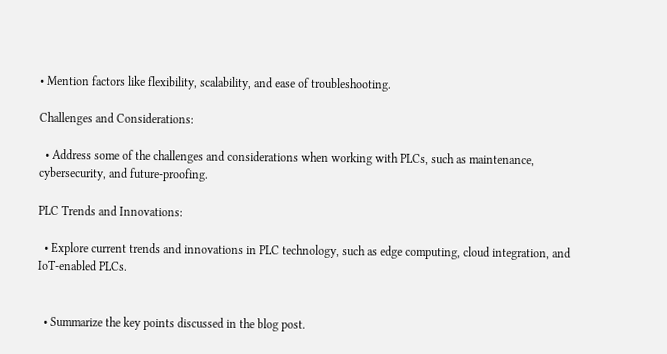• Mention factors like flexibility, scalability, and ease of troubleshooting.

Challenges and Considerations:

  • Address some of the challenges and considerations when working with PLCs, such as maintenance, cybersecurity, and future-proofing.

PLC Trends and Innovations:

  • Explore current trends and innovations in PLC technology, such as edge computing, cloud integration, and IoT-enabled PLCs.


  • Summarize the key points discussed in the blog post.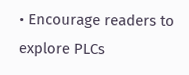• Encourage readers to explore PLCs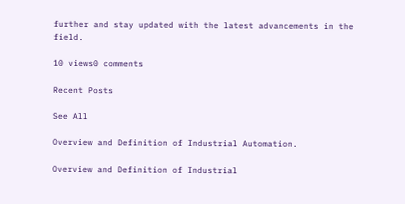further and stay updated with the latest advancements in the field.

10 views0 comments

Recent Posts

See All

Overview and Definition of Industrial Automation.

Overview and Definition of Industrial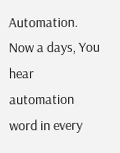Automation. Now a days, You hear automation word in every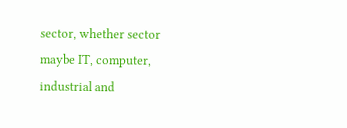sector, whether sector maybe IT, computer, industrial and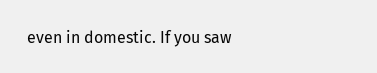even in domestic. If you saw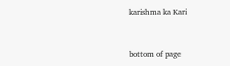karishma ka Kari


bottom of page